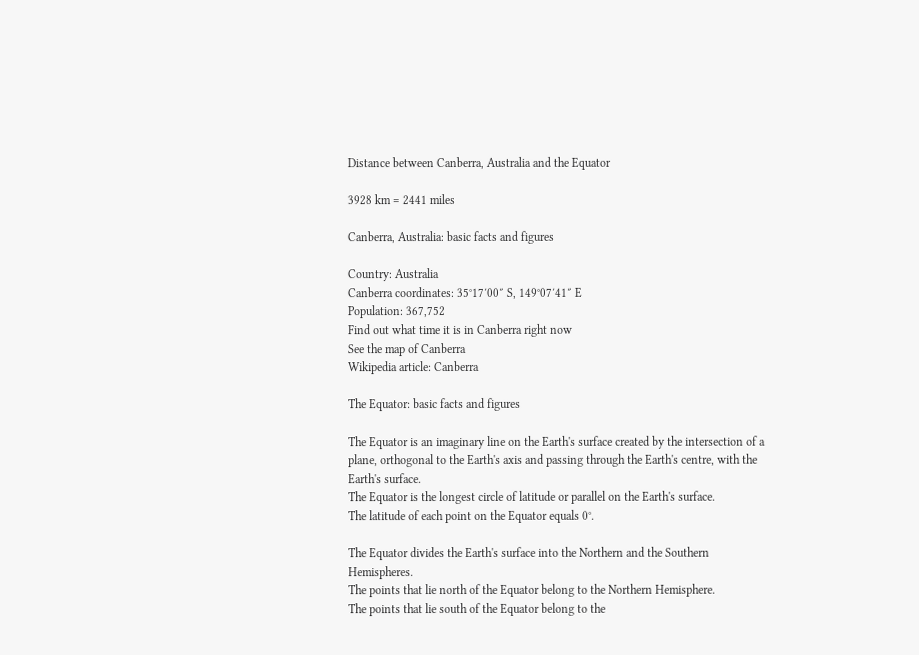Distance between Canberra, Australia and the Equator

3928 km = 2441 miles

Canberra, Australia: basic facts and figures

Country: Australia
Canberra coordinates: 35°17′00″ S, 149°07′41″ E
Population: 367,752
Find out what time it is in Canberra right now
See the map of Canberra
Wikipedia article: Canberra

The Equator: basic facts and figures

The Equator is an imaginary line on the Earth's surface created by the intersection of a plane, orthogonal to the Earth's axis and passing through the Earth's centre, with the Earth's surface.
The Equator is the longest circle of latitude or parallel on the Earth's surface.
The latitude of each point on the Equator equals 0°.

The Equator divides the Earth's surface into the Northern and the Southern Hemispheres.
The points that lie north of the Equator belong to the Northern Hemisphere.
The points that lie south of the Equator belong to the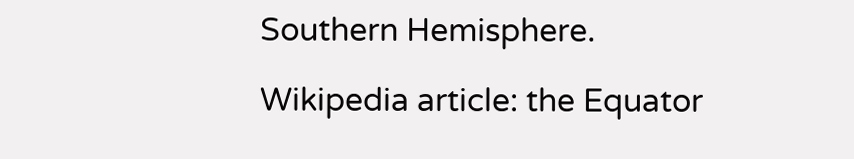Southern Hemisphere.

Wikipedia article: the Equator